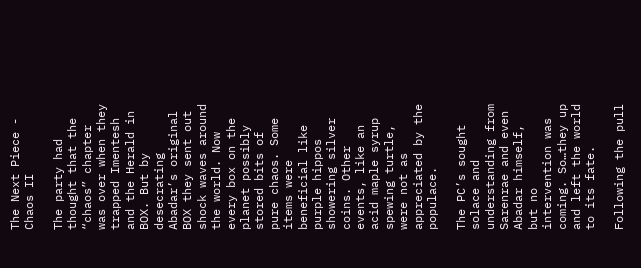The Next Piece - Chaos II

The party had thought that the “chaos” chapter was over when they trapped Imentesh and the Herald in BOX. But by desecrating Abadar’s original BOX they sent out shock waves around the world. Now every box on the planet possibly stored bits of pure chaos. Some items were beneficial like purple hippos showering silver coins. Other events, like an acid maple syrup spewing turtle, were not as appreciated by the populace.

The PC’s sought solace and understanding from Sarenrae and even Abadar himself, but no intervention was coming. So…they up and left the world to its fate.

Following the pull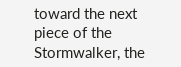toward the next piece of the Stormwalker, the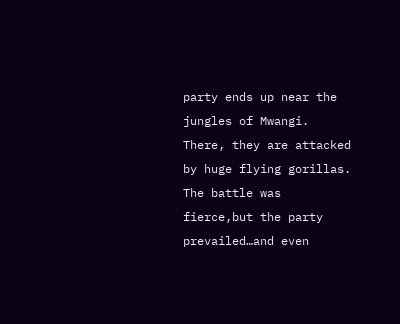party ends up near the jungles of Mwangi. There, they are attacked by huge flying gorillas. The battle was fierce,but the party prevailed…and even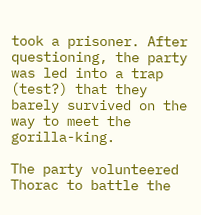took a prisoner. After questioning, the party was led into a trap (test?) that they barely survived on the way to meet the gorilla-king.

The party volunteered Thorac to battle the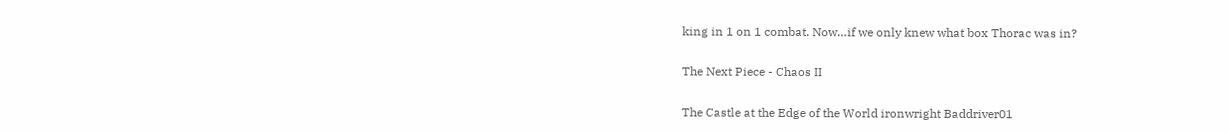king in 1 on 1 combat. Now…if we only knew what box Thorac was in?

The Next Piece - Chaos II

The Castle at the Edge of the World ironwright Baddriver01